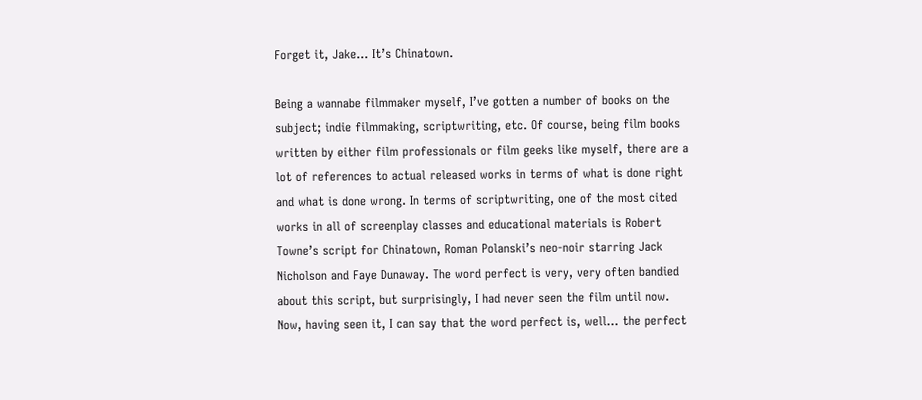Forget it, Jake… It’s Chinatown.

Being a wannabe filmmaker myself, I’ve gotten a number of books on the subject; indie filmmaking, scriptwriting, etc. Of course, being film books written by either film professionals or film geeks like myself, there are a lot of references to actual released works in terms of what is done right and what is done wrong. In terms of scriptwriting, one of the most cited works in all of screenplay classes and educational materials is Robert Towne’s script for Chinatown, Roman Polanski’s neo-noir starring Jack Nicholson and Faye Dunaway. The word perfect is very, very often bandied about this script, but surprisingly, I had never seen the film until now. Now, having seen it, I can say that the word perfect is, well… the perfect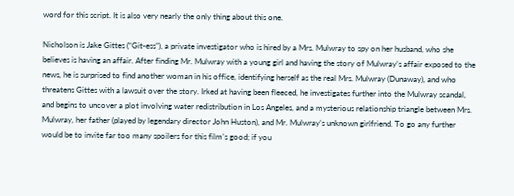word for this script. It is also very nearly the only thing about this one.

Nicholson is Jake Gittes (“Git-ess”), a private investigator who is hired by a Mrs. Mulwray to spy on her husband, who she believes is having an affair. After finding Mr. Mulwray with a young girl and having the story of Mulwray’s affair exposed to the news, he is surprised to find another woman in his office, identifying herself as the real Mrs. Mulwray (Dunaway), and who threatens Gittes with a lawsuit over the story. Irked at having been fleeced, he investigates further into the Mulwray scandal, and begins to uncover a plot involving water redistribution in Los Angeles, and a mysterious relationship triangle between Mrs. Mulwray, her father (played by legendary director John Huston), and Mr. Mulwray’s unknown girlfriend. To go any further would be to invite far too many spoilers for this film’s good; if you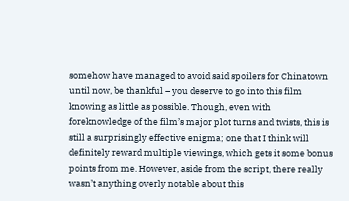somehow have managed to avoid said spoilers for Chinatown until now, be thankful – you deserve to go into this film knowing as little as possible. Though, even with foreknowledge of the film’s major plot turns and twists, this is still a surprisingly effective enigma; one that I think will definitely reward multiple viewings, which gets it some bonus points from me. However, aside from the script, there really wasn’t anything overly notable about this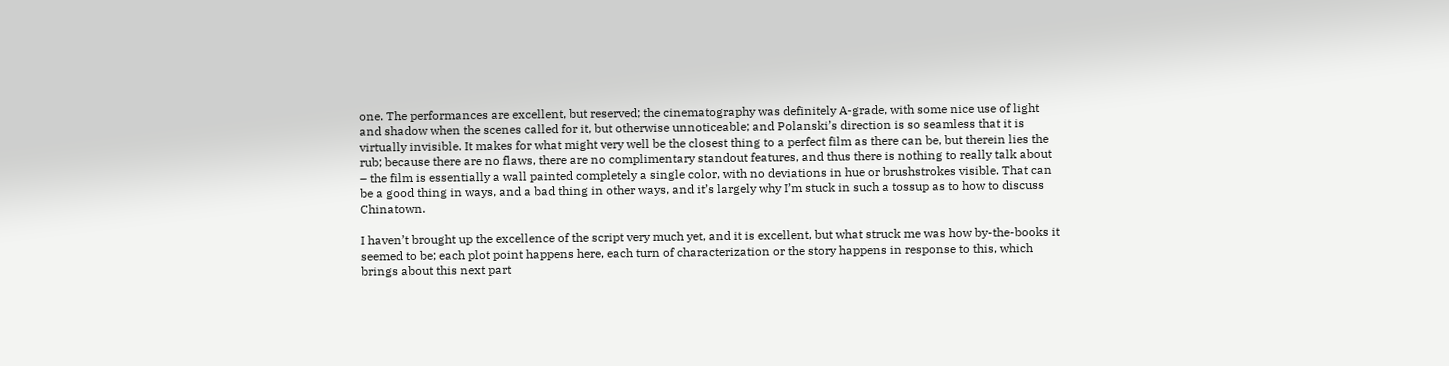one. The performances are excellent, but reserved; the cinematography was definitely A-grade, with some nice use of light and shadow when the scenes called for it, but otherwise unnoticeable; and Polanski’s direction is so seamless that it is virtually invisible. It makes for what might very well be the closest thing to a perfect film as there can be, but therein lies the rub; because there are no flaws, there are no complimentary standout features, and thus there is nothing to really talk about – the film is essentially a wall painted completely a single color, with no deviations in hue or brushstrokes visible. That can be a good thing in ways, and a bad thing in other ways, and it’s largely why I’m stuck in such a tossup as to how to discuss Chinatown.

I haven’t brought up the excellence of the script very much yet, and it is excellent, but what struck me was how by-the-books it seemed to be; each plot point happens here, each turn of characterization or the story happens in response to this, which brings about this next part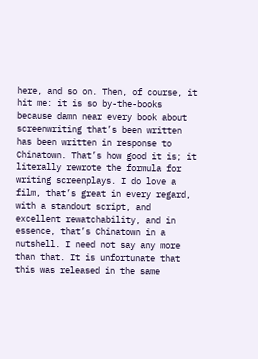here, and so on. Then, of course, it hit me: it is so by-the-books because damn near every book about screenwriting that’s been written has been written in response to Chinatown. That’s how good it is; it literally rewrote the formula for writing screenplays. I do love a film, that’s great in every regard, with a standout script, and excellent rewatchability, and in essence, that’s Chinatown in a nutshell. I need not say any more than that. It is unfortunate that this was released in the same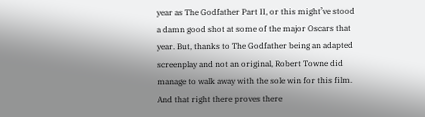year as The Godfather Part II, or this might’ve stood a damn good shot at some of the major Oscars that year. But, thanks to The Godfather being an adapted screenplay and not an original, Robert Towne did manage to walk away with the sole win for this film. And that right there proves there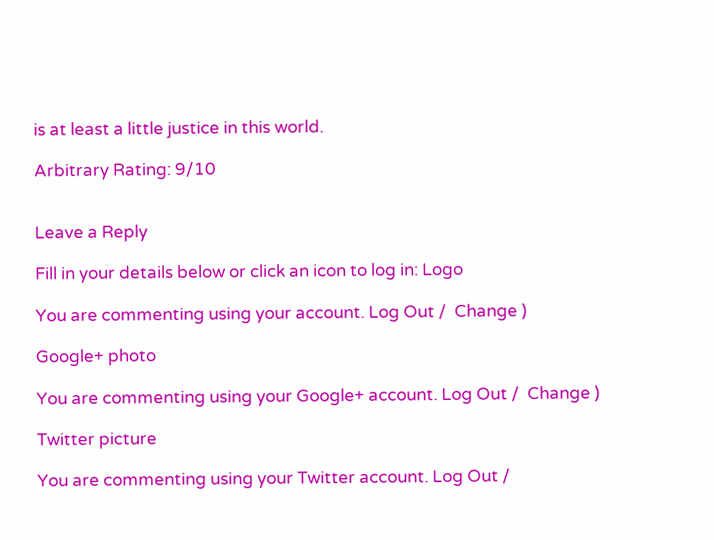is at least a little justice in this world.

Arbitrary Rating: 9/10


Leave a Reply

Fill in your details below or click an icon to log in: Logo

You are commenting using your account. Log Out /  Change )

Google+ photo

You are commenting using your Google+ account. Log Out /  Change )

Twitter picture

You are commenting using your Twitter account. Log Out /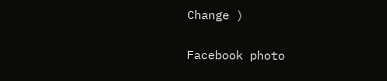Change )

Facebook photo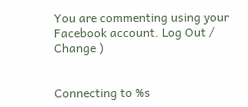You are commenting using your Facebook account. Log Out /  Change )


Connecting to %s